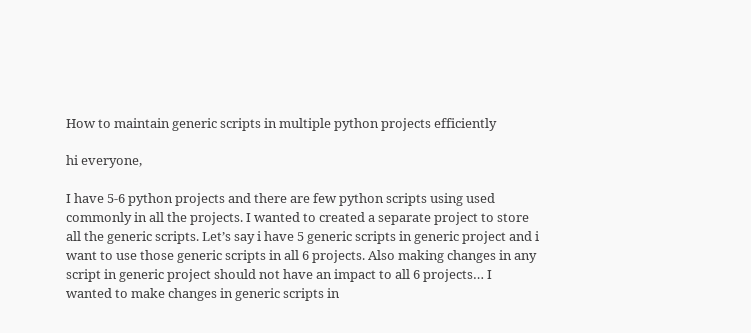How to maintain generic scripts in multiple python projects efficiently

hi everyone,

I have 5-6 python projects and there are few python scripts using used commonly in all the projects. I wanted to created a separate project to store all the generic scripts. Let’s say i have 5 generic scripts in generic project and i want to use those generic scripts in all 6 projects. Also making changes in any script in generic project should not have an impact to all 6 projects… I wanted to make changes in generic scripts in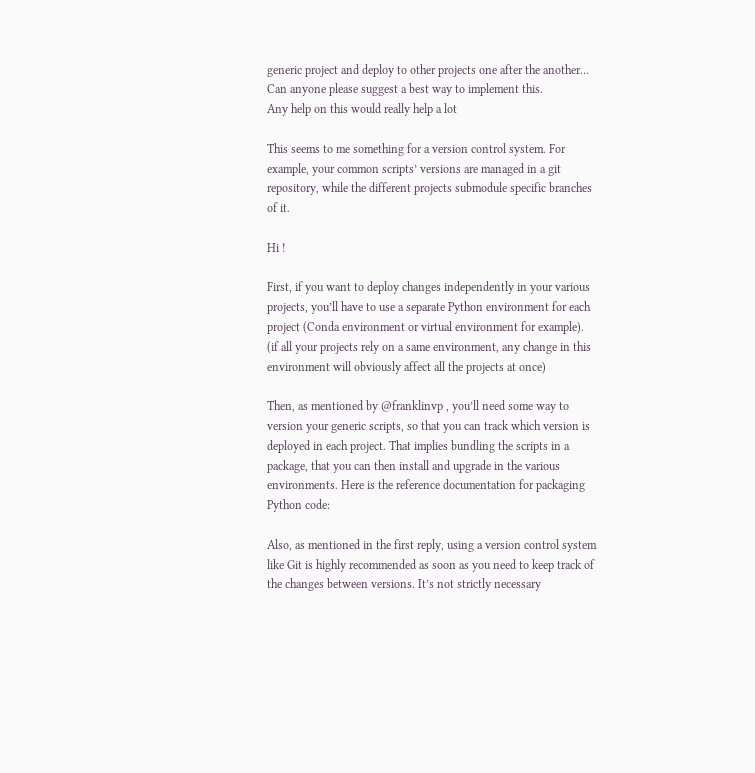generic project and deploy to other projects one after the another… Can anyone please suggest a best way to implement this.
Any help on this would really help a lot

This seems to me something for a version control system. For example, your common scripts’ versions are managed in a git repository, while the different projects submodule specific branches of it.

Hi !

First, if you want to deploy changes independently in your various projects, you’ll have to use a separate Python environment for each project (Conda environment or virtual environment for example). (if all your projects rely on a same environment, any change in this environment will obviously affect all the projects at once)

Then, as mentioned by @franklinvp , you’ll need some way to version your generic scripts, so that you can track which version is deployed in each project. That implies bundling the scripts in a package, that you can then install and upgrade in the various environments. Here is the reference documentation for packaging Python code:

Also, as mentioned in the first reply, using a version control system like Git is highly recommended as soon as you need to keep track of the changes between versions. It’s not strictly necessary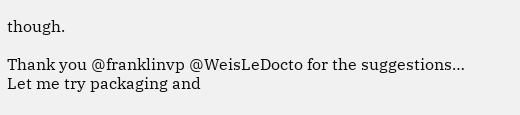though.

Thank you @franklinvp @WeisLeDocto for the suggestions… Let me try packaging and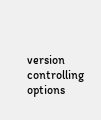version controlling options